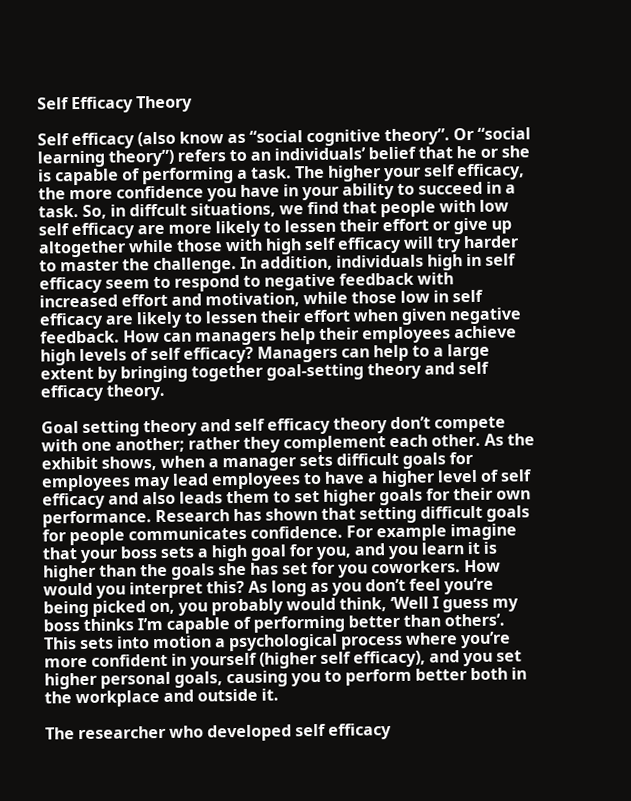Self Efficacy Theory

Self efficacy (also know as “social cognitive theory”. Or “social learning theory”) refers to an individuals’ belief that he or she is capable of performing a task. The higher your self efficacy, the more confidence you have in your ability to succeed in a task. So, in diffcult situations, we find that people with low self efficacy are more likely to lessen their effort or give up altogether while those with high self efficacy will try harder to master the challenge. In addition, individuals high in self efficacy seem to respond to negative feedback with increased effort and motivation, while those low in self efficacy are likely to lessen their effort when given negative feedback. How can managers help their employees achieve high levels of self efficacy? Managers can help to a large extent by bringing together goal-setting theory and self efficacy theory.

Goal setting theory and self efficacy theory don’t compete with one another; rather they complement each other. As the exhibit shows, when a manager sets difficult goals for employees may lead employees to have a higher level of self efficacy and also leads them to set higher goals for their own performance. Research has shown that setting difficult goals for people communicates confidence. For example imagine that your boss sets a high goal for you, and you learn it is higher than the goals she has set for you coworkers. How would you interpret this? As long as you don’t feel you’re being picked on, you probably would think, ‘Well I guess my boss thinks I’m capable of performing better than others’. This sets into motion a psychological process where you’re more confident in yourself (higher self efficacy), and you set higher personal goals, causing you to perform better both in the workplace and outside it.

The researcher who developed self efficacy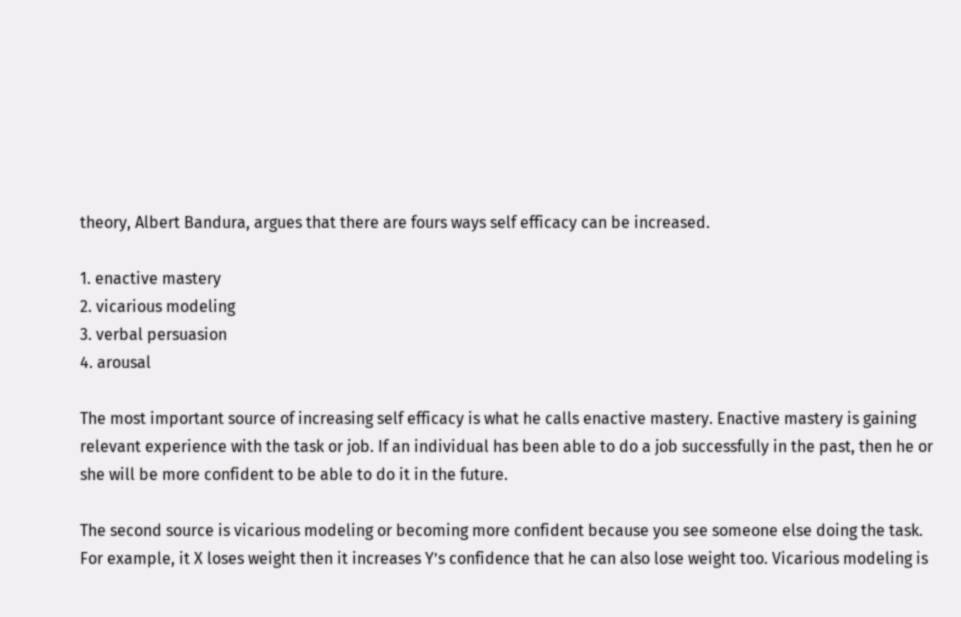theory, Albert Bandura, argues that there are fours ways self efficacy can be increased.

1. enactive mastery
2. vicarious modeling
3. verbal persuasion
4. arousal

The most important source of increasing self efficacy is what he calls enactive mastery. Enactive mastery is gaining relevant experience with the task or job. If an individual has been able to do a job successfully in the past, then he or she will be more confident to be able to do it in the future.

The second source is vicarious modeling or becoming more confident because you see someone else doing the task. For example, it X loses weight then it increases Y’s confidence that he can also lose weight too. Vicarious modeling is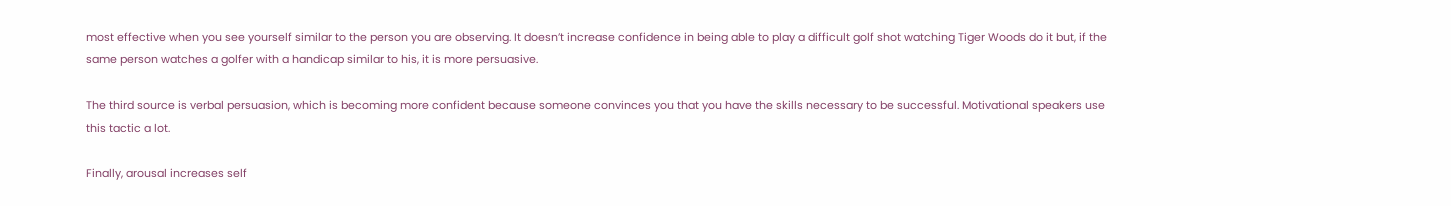most effective when you see yourself similar to the person you are observing. It doesn’t increase confidence in being able to play a difficult golf shot watching Tiger Woods do it but, if the same person watches a golfer with a handicap similar to his, it is more persuasive.

The third source is verbal persuasion, which is becoming more confident because someone convinces you that you have the skills necessary to be successful. Motivational speakers use this tactic a lot.

Finally, arousal increases self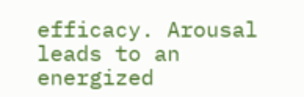efficacy. Arousal leads to an energized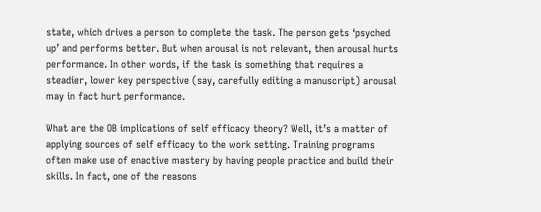state, which drives a person to complete the task. The person gets ‘psyched up’ and performs better. But when arousal is not relevant, then arousal hurts performance. In other words, if the task is something that requires a steadier, lower key perspective (say, carefully editing a manuscript) arousal may in fact hurt performance.

What are the OB implications of self efficacy theory? Well, it’s a matter of applying sources of self efficacy to the work setting. Training programs often make use of enactive mastery by having people practice and build their skills. In fact, one of the reasons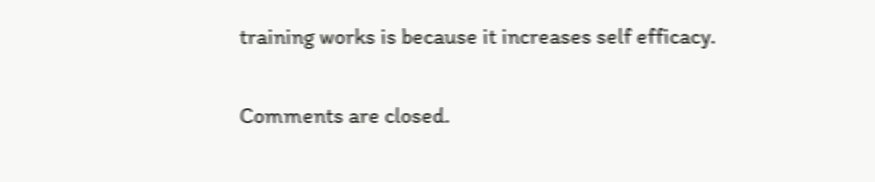training works is because it increases self efficacy.

Comments are closed.